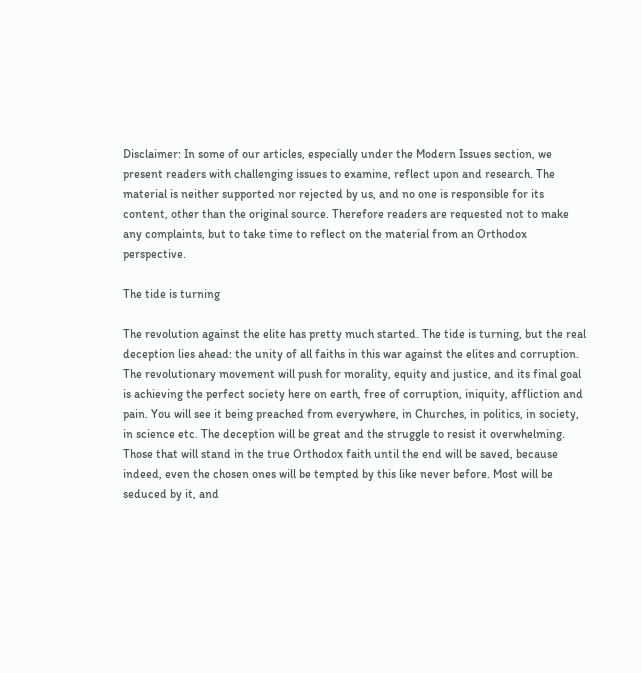Disclaimer: In some of our articles, especially under the Modern Issues section, we present readers with challenging issues to examine, reflect upon and research. The material is neither supported nor rejected by us, and no one is responsible for its content, other than the original source. Therefore readers are requested not to make any complaints, but to take time to reflect on the material from an Orthodox perspective.

The tide is turning

The revolution against the elite has pretty much started. The tide is turning, but the real deception lies ahead: the unity of all faiths in this war against the elites and corruption. The revolutionary movement will push for morality, equity and justice, and its final goal is achieving the perfect society here on earth, free of corruption, iniquity, affliction and pain. You will see it being preached from everywhere, in Churches, in politics, in society, in science etc. The deception will be great and the struggle to resist it overwhelming. Those that will stand in the true Orthodox faith until the end will be saved, because indeed, even the chosen ones will be tempted by this like never before. Most will be seduced by it, and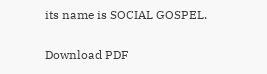its name is SOCIAL GOSPEL.

Download PDF